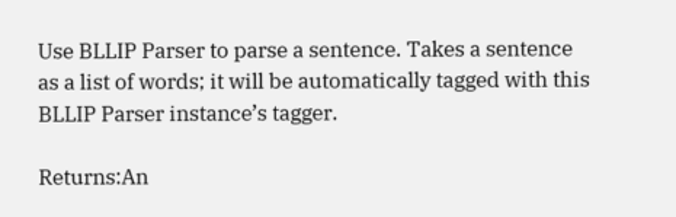Use BLLIP Parser to parse a sentence. Takes a sentence as a list of words; it will be automatically tagged with this BLLIP Parser instance’s tagger.

Returns:An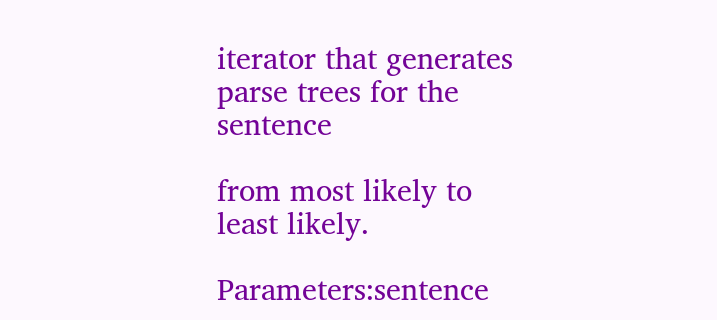iterator that generates parse trees for the sentence

from most likely to least likely.

Parameters:sentence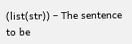(list(str)) – The sentence to be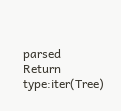parsed
Return type:iter(Tree)